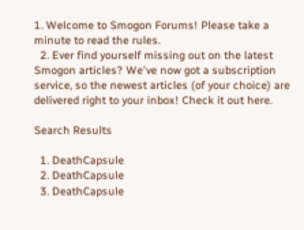1. Welcome to Smogon Forums! Please take a minute to read the rules.
  2. Ever find yourself missing out on the latest Smogon articles? We've now got a subscription service, so the newest articles (of your choice) are delivered right to your inbox! Check it out here.

Search Results

  1. DeathCapsule
  2. DeathCapsule
  3. DeathCapsule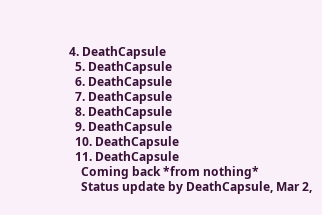4. DeathCapsule
  5. DeathCapsule
  6. DeathCapsule
  7. DeathCapsule
  8. DeathCapsule
  9. DeathCapsule
  10. DeathCapsule
  11. DeathCapsule
    Coming back *from nothing*
    Status update by DeathCapsule, Mar 2,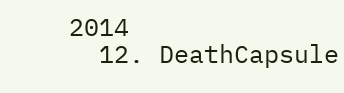2014
  12. DeathCapsule